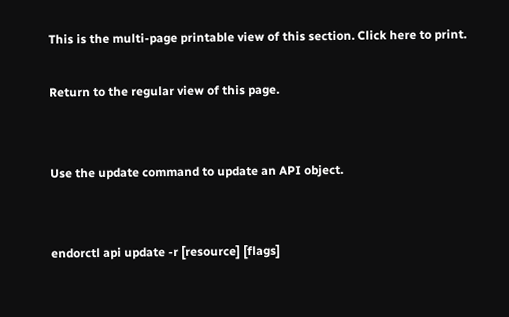This is the multi-page printable view of this section. Click here to print.

Return to the regular view of this page.


Use the update command to update an API object.


endorctl api update -r [resource] [flags]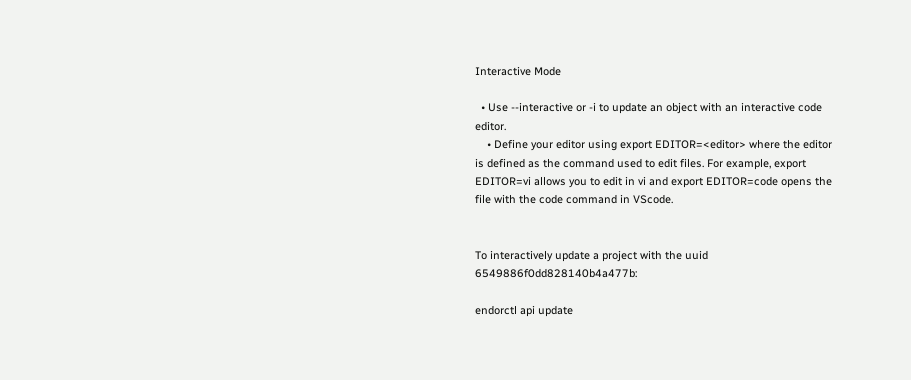Interactive Mode

  • Use --interactive or -i to update an object with an interactive code editor.
    • Define your editor using export EDITOR=<editor> where the editor is defined as the command used to edit files. For example, export EDITOR=vi allows you to edit in vi and export EDITOR=code opens the file with the code command in VScode.


To interactively update a project with the uuid 6549886f0dd828140b4a477b:

endorctl api update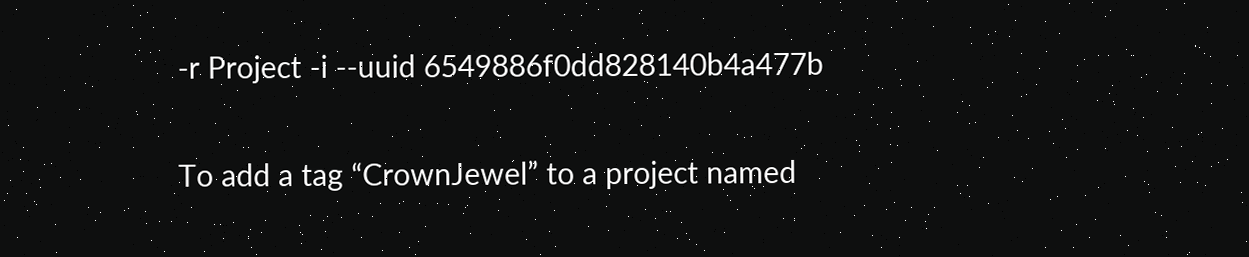-r Project -i --uuid 6549886f0dd828140b4a477b

To add a tag “CrownJewel” to a project named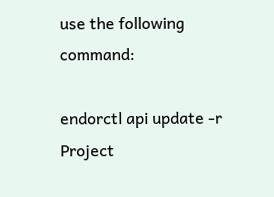use the following command:

endorctl api update -r Project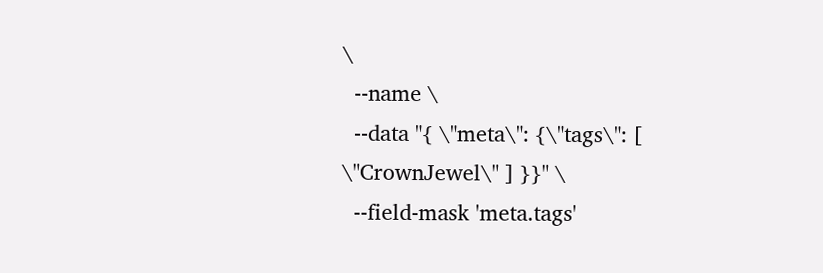\
  --name \
  --data "{ \"meta\": {\"tags\": [ \"CrownJewel\" ] }}" \
  --field-mask 'meta.tags'